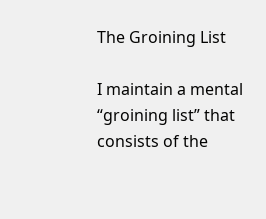The Groining List

I maintain a mental “groining list” that consists of the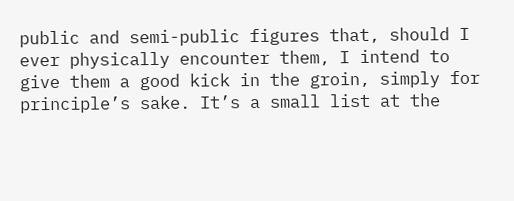public and semi-public figures that, should I ever physically encounter them, I intend to give them a good kick in the groin, simply for principle’s sake. It’s a small list at the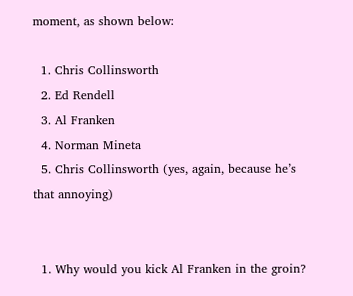moment, as shown below:

  1. Chris Collinsworth
  2. Ed Rendell
  3. Al Franken
  4. Norman Mineta
  5. Chris Collinsworth (yes, again, because he’s that annoying)


  1. Why would you kick Al Franken in the groin?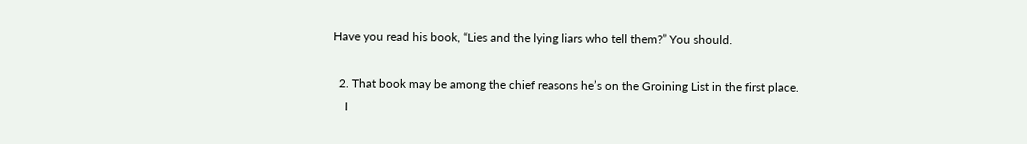Have you read his book, “Lies and the lying liars who tell them?” You should.

  2. That book may be among the chief reasons he’s on the Groining List in the first place.
    I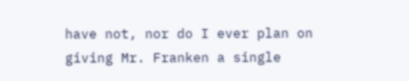have not, nor do I ever plan on giving Mr. Franken a single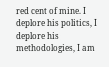red cent of mine. I deplore his politics, I deplore his methodologies, I am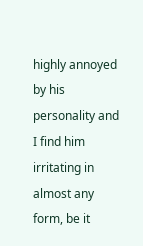highly annoyed by his personality and I find him irritating in almost any form, be it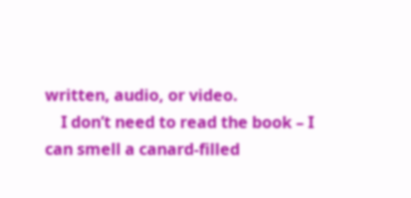written, audio, or video.
    I don’t need to read the book – I can smell a canard-filled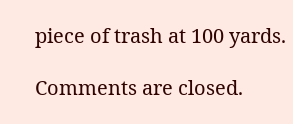piece of trash at 100 yards.

Comments are closed.